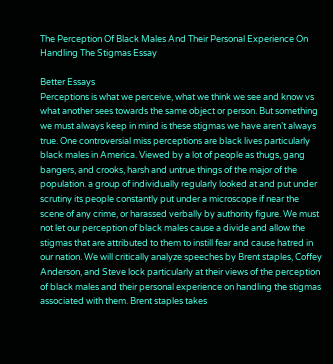The Perception Of Black Males And Their Personal Experience On Handling The Stigmas Essay

Better Essays
Perceptions is what we perceive, what we think we see and know vs what another sees towards the same object or person. But something we must always keep in mind is these stigmas we have aren’t always true. One controversial miss perceptions are black lives particularly black males in America. Viewed by a lot of people as thugs, gang bangers, and crooks, harsh and untrue things of the major of the population. a group of individually regularly looked at and put under scrutiny its people constantly put under a microscope if near the scene of any crime, or harassed verbally by authority figure. We must not let our perception of black males cause a divide and allow the stigmas that are attributed to them to instill fear and cause hatred in our nation. We will critically analyze speeches by Brent staples, Coffey Anderson, and Steve lock particularly at their views of the perception of black males and their personal experience on handling the stigmas associated with them. Brent staples takes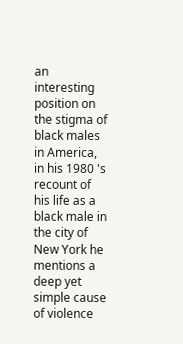an interesting position on the stigma of black males in America, in his 1980 's recount of his life as a black male in the city of New York he mentions a deep yet simple cause of violence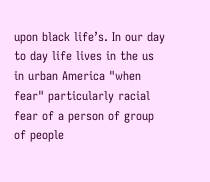upon black life’s. In our day to day life lives in the us in urban America "when fear" particularly racial fear of a person of group of people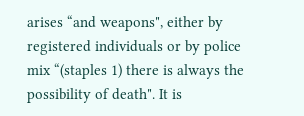arises “and weapons", either by registered individuals or by police mix “(staples 1) there is always the possibility of death". It is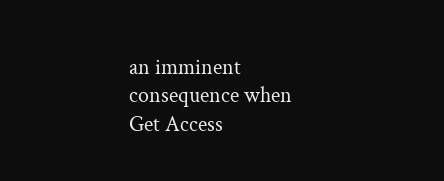an imminent consequence when
Get Access